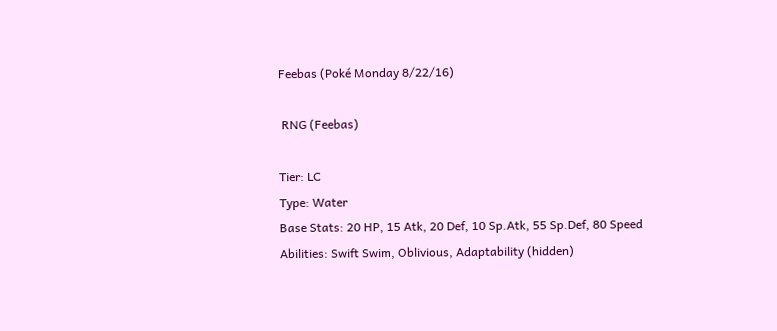Feebas (Poké Monday 8/22/16)

 RNG (Feebas)

Tier: LC
Type: Water
Base Stats: 20 HP, 15 Atk, 20 Def, 10 Sp.Atk, 55 Sp.Def, 80 Speed
Abilities: Swift Swim, Oblivious, Adaptability (hidden)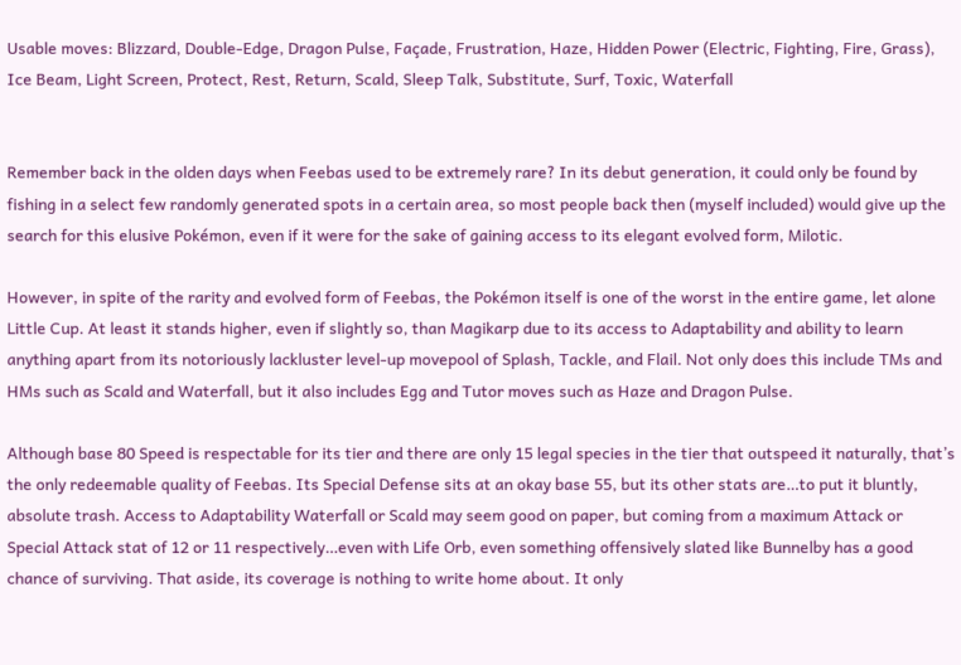Usable moves: Blizzard, Double-Edge, Dragon Pulse, Façade, Frustration, Haze, Hidden Power (Electric, Fighting, Fire, Grass), Ice Beam, Light Screen, Protect, Rest, Return, Scald, Sleep Talk, Substitute, Surf, Toxic, Waterfall


Remember back in the olden days when Feebas used to be extremely rare? In its debut generation, it could only be found by fishing in a select few randomly generated spots in a certain area, so most people back then (myself included) would give up the search for this elusive Pokémon, even if it were for the sake of gaining access to its elegant evolved form, Milotic.

However, in spite of the rarity and evolved form of Feebas, the Pokémon itself is one of the worst in the entire game, let alone Little Cup. At least it stands higher, even if slightly so, than Magikarp due to its access to Adaptability and ability to learn anything apart from its notoriously lackluster level-up movepool of Splash, Tackle, and Flail. Not only does this include TMs and HMs such as Scald and Waterfall, but it also includes Egg and Tutor moves such as Haze and Dragon Pulse.

Although base 80 Speed is respectable for its tier and there are only 15 legal species in the tier that outspeed it naturally, that’s the only redeemable quality of Feebas. Its Special Defense sits at an okay base 55, but its other stats are…to put it bluntly, absolute trash. Access to Adaptability Waterfall or Scald may seem good on paper, but coming from a maximum Attack or Special Attack stat of 12 or 11 respectively…even with Life Orb, even something offensively slated like Bunnelby has a good chance of surviving. That aside, its coverage is nothing to write home about. It only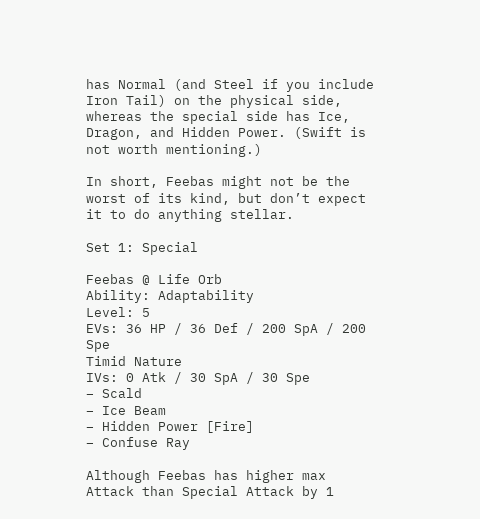has Normal (and Steel if you include Iron Tail) on the physical side, whereas the special side has Ice, Dragon, and Hidden Power. (Swift is not worth mentioning.)

In short, Feebas might not be the worst of its kind, but don’t expect it to do anything stellar.

Set 1: Special

Feebas @ Life Orb
Ability: Adaptability
Level: 5
EVs: 36 HP / 36 Def / 200 SpA / 200 Spe
Timid Nature
IVs: 0 Atk / 30 SpA / 30 Spe
– Scald
– Ice Beam
– Hidden Power [Fire]
– Confuse Ray

Although Feebas has higher max Attack than Special Attack by 1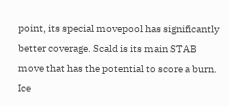point, its special movepool has significantly better coverage. Scald is its main STAB move that has the potential to score a burn. Ice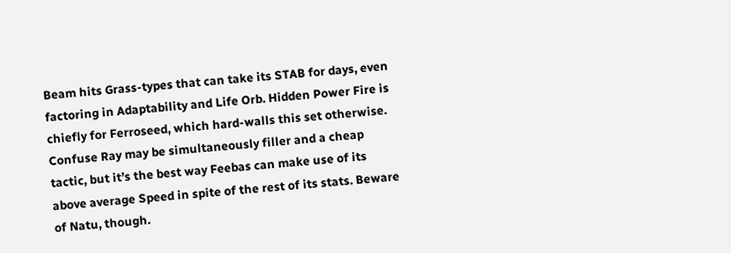Beam hits Grass-types that can take its STAB for days, even factoring in Adaptability and Life Orb. Hidden Power Fire is chiefly for Ferroseed, which hard-walls this set otherwise. Confuse Ray may be simultaneously filler and a cheap tactic, but it’s the best way Feebas can make use of its above average Speed in spite of the rest of its stats. Beware of Natu, though.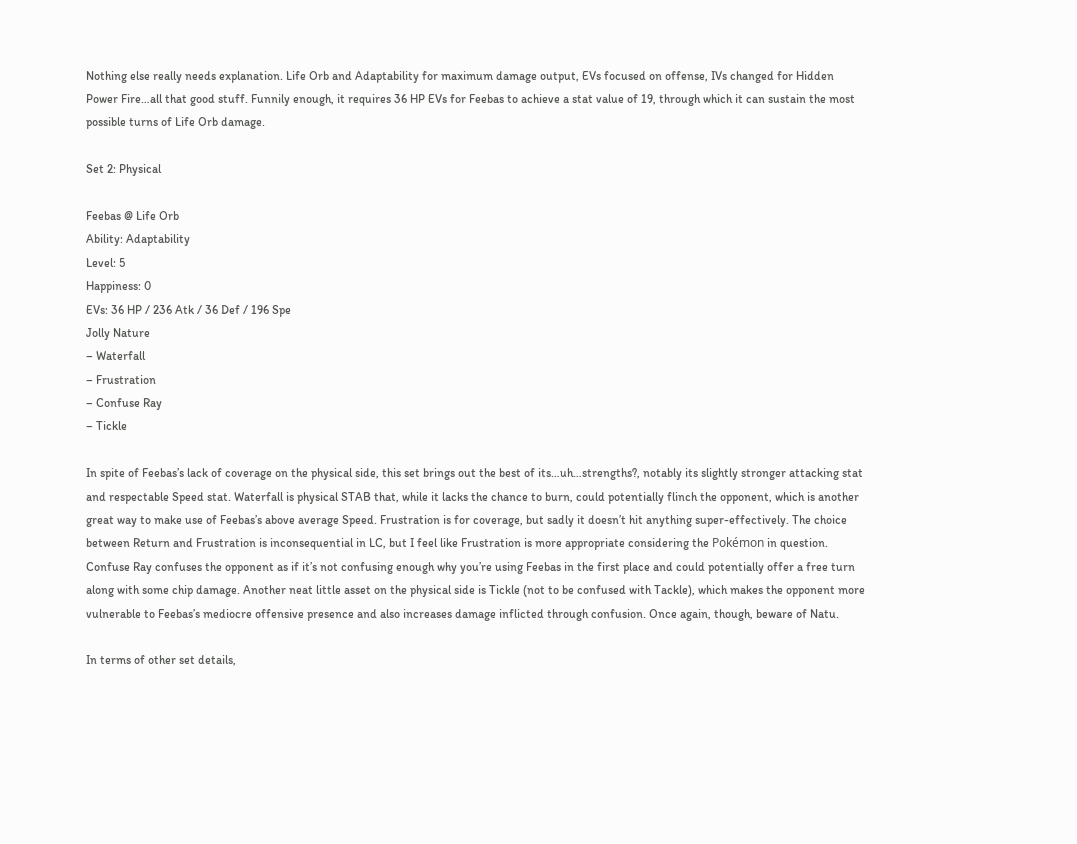Nothing else really needs explanation. Life Orb and Adaptability for maximum damage output, EVs focused on offense, IVs changed for Hidden Power Fire…all that good stuff. Funnily enough, it requires 36 HP EVs for Feebas to achieve a stat value of 19, through which it can sustain the most possible turns of Life Orb damage.

Set 2: Physical

Feebas @ Life Orb
Ability: Adaptability
Level: 5
Happiness: 0
EVs: 36 HP / 236 Atk / 36 Def / 196 Spe
Jolly Nature
– Waterfall
– Frustration
– Confuse Ray
– Tickle

In spite of Feebas’s lack of coverage on the physical side, this set brings out the best of its…uh…strengths?, notably its slightly stronger attacking stat and respectable Speed stat. Waterfall is physical STAB that, while it lacks the chance to burn, could potentially flinch the opponent, which is another great way to make use of Feebas’s above average Speed. Frustration is for coverage, but sadly it doesn’t hit anything super-effectively. The choice between Return and Frustration is inconsequential in LC, but I feel like Frustration is more appropriate considering the Pokémon in question. Confuse Ray confuses the opponent as if it’s not confusing enough why you’re using Feebas in the first place and could potentially offer a free turn along with some chip damage. Another neat little asset on the physical side is Tickle (not to be confused with Tackle), which makes the opponent more vulnerable to Feebas’s mediocre offensive presence and also increases damage inflicted through confusion. Once again, though, beware of Natu.

In terms of other set details,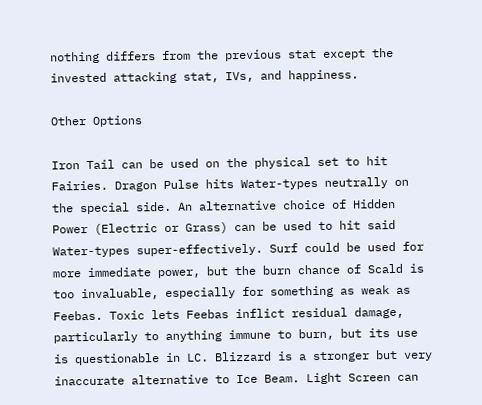nothing differs from the previous stat except the invested attacking stat, IVs, and happiness.

Other Options

Iron Tail can be used on the physical set to hit Fairies. Dragon Pulse hits Water-types neutrally on the special side. An alternative choice of Hidden Power (Electric or Grass) can be used to hit said Water-types super-effectively. Surf could be used for more immediate power, but the burn chance of Scald is too invaluable, especially for something as weak as Feebas. Toxic lets Feebas inflict residual damage, particularly to anything immune to burn, but its use is questionable in LC. Blizzard is a stronger but very inaccurate alternative to Ice Beam. Light Screen can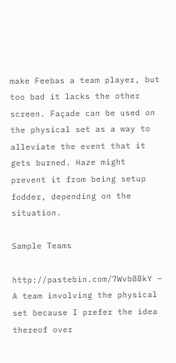make Feebas a team player, but too bad it lacks the other screen. Façade can be used on the physical set as a way to alleviate the event that it gets burned. Haze might prevent it from being setup fodder, depending on the situation.

Sample Teams

http://pastebin.com/7Wvb8BkY – A team involving the physical set because I prefer the idea thereof over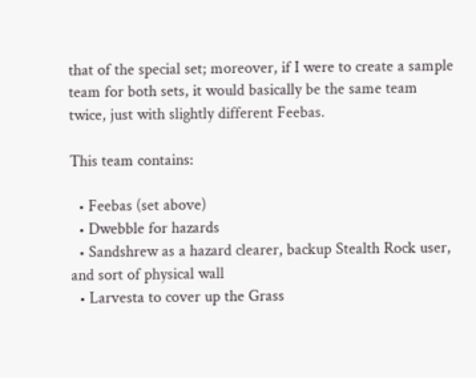that of the special set; moreover, if I were to create a sample team for both sets, it would basically be the same team twice, just with slightly different Feebas.

This team contains:

  • Feebas (set above)
  • Dwebble for hazards
  • Sandshrew as a hazard clearer, backup Stealth Rock user, and sort of physical wall
  • Larvesta to cover up the Grass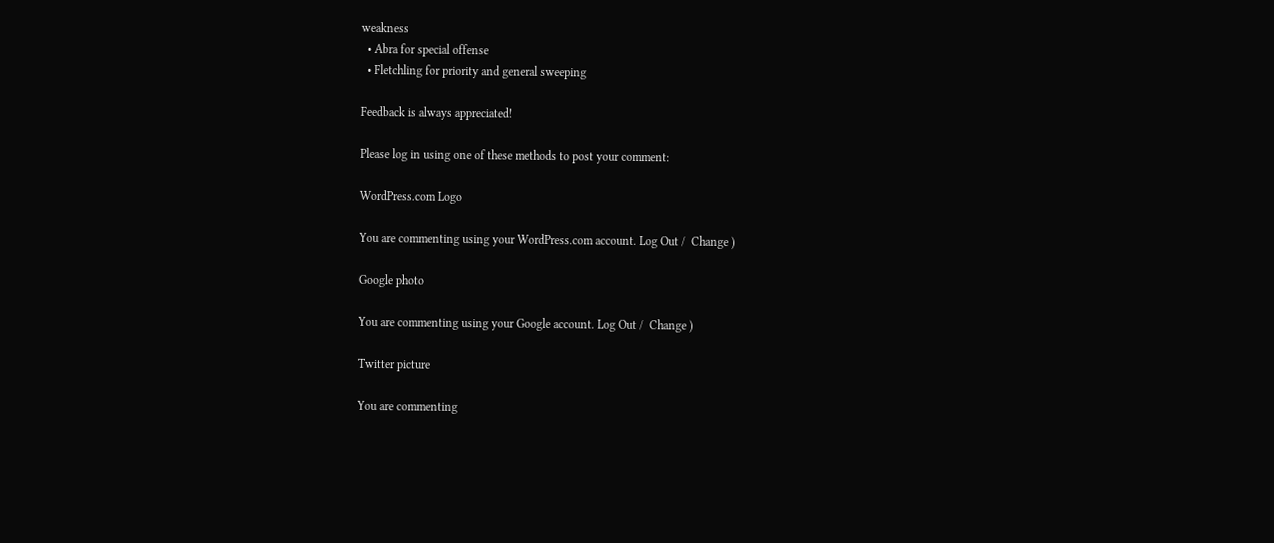weakness
  • Abra for special offense
  • Fletchling for priority and general sweeping

Feedback is always appreciated!

Please log in using one of these methods to post your comment:

WordPress.com Logo

You are commenting using your WordPress.com account. Log Out /  Change )

Google photo

You are commenting using your Google account. Log Out /  Change )

Twitter picture

You are commenting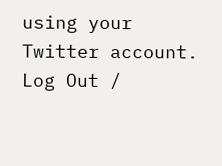using your Twitter account. Log Out /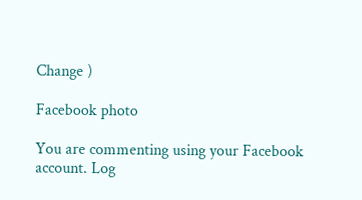Change )

Facebook photo

You are commenting using your Facebook account. Log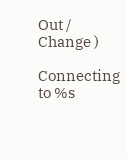Out /  Change )

Connecting to %s